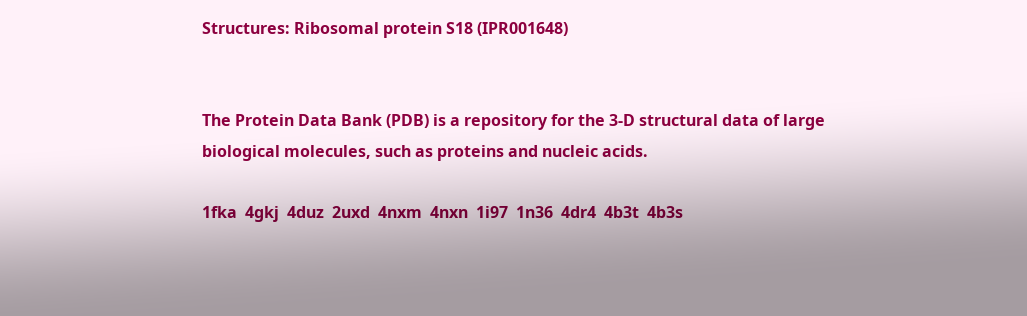Structures: Ribosomal protein S18 (IPR001648)


The Protein Data Bank (PDB) is a repository for the 3-D structural data of large biological molecules, such as proteins and nucleic acids.

1fka  4gkj  4duz  2uxd  4nxm  4nxn  1i97  1n36  4dr4  4b3t  4b3s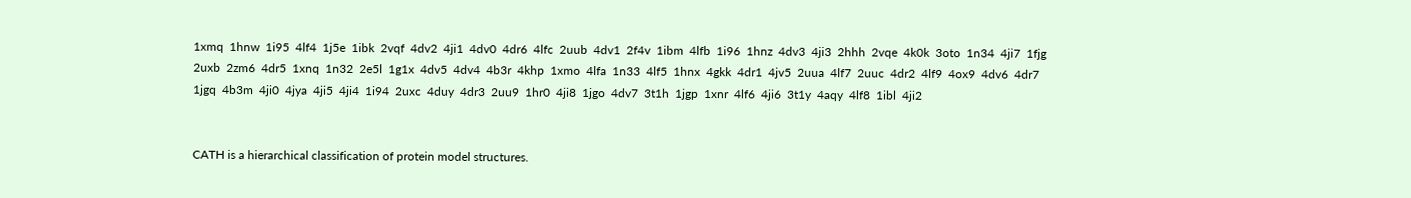1xmq  1hnw  1i95  4lf4  1j5e  1ibk  2vqf  4dv2  4ji1  4dv0  4dr6  4lfc  2uub  4dv1  2f4v  1ibm  4lfb  1i96  1hnz  4dv3  4ji3  2hhh  2vqe  4k0k  3oto  1n34  4ji7  1fjg  2uxb  2zm6  4dr5  1xnq  1n32  2e5l  1g1x  4dv5  4dv4  4b3r  4khp  1xmo  4lfa  1n33  4lf5  1hnx  4gkk  4dr1  4jv5  2uua  4lf7  2uuc  4dr2  4lf9  4ox9  4dv6  4dr7  1jgq  4b3m  4ji0  4jya  4ji5  4ji4  1i94  2uxc  4duy  4dr3  2uu9  1hr0  4ji8  1jgo  4dv7  3t1h  1jgp  1xnr  4lf6  4ji6  3t1y  4aqy  4lf8  1ibl  4ji2


CATH is a hierarchical classification of protein model structures.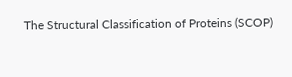The Structural Classification of Proteins (SCOP)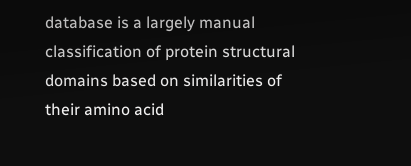database is a largely manual classification of protein structural domains based on similarities of their amino acid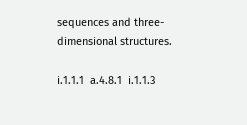sequences and three-dimensional structures.

i.1.1.1  a.4.8.1  i.1.1.3